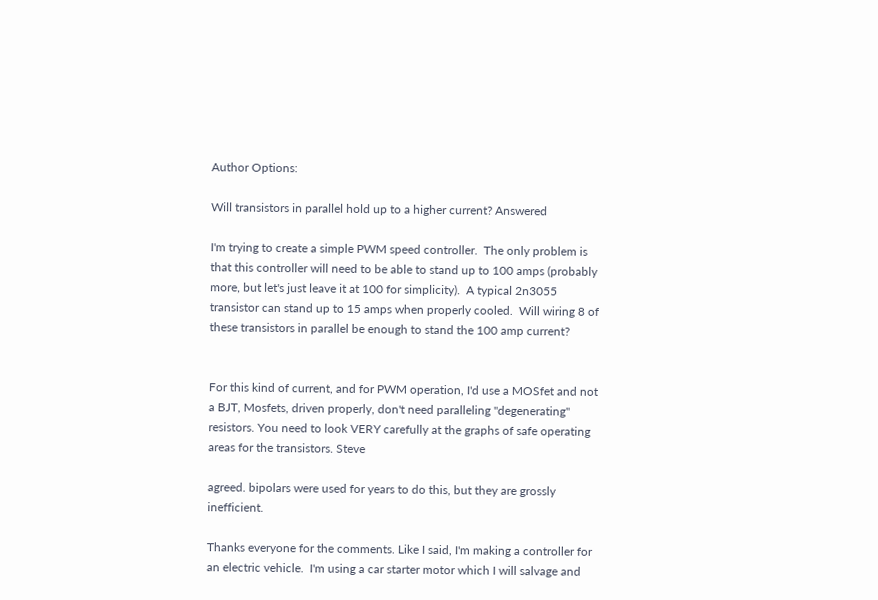Author Options:

Will transistors in parallel hold up to a higher current? Answered

I'm trying to create a simple PWM speed controller.  The only problem is that this controller will need to be able to stand up to 100 amps (probably more, but let's just leave it at 100 for simplicity).  A typical 2n3055 transistor can stand up to 15 amps when properly cooled.  Will wiring 8 of these transistors in parallel be enough to stand the 100 amp current?


For this kind of current, and for PWM operation, I'd use a MOSfet and not a BJT, Mosfets, driven properly, don't need paralleling "degenerating" resistors. You need to look VERY carefully at the graphs of safe operating areas for the transistors. Steve

agreed. bipolars were used for years to do this, but they are grossly inefficient.

Thanks everyone for the comments. Like I said, I'm making a controller for an electric vehicle.  I'm using a car starter motor which I will salvage and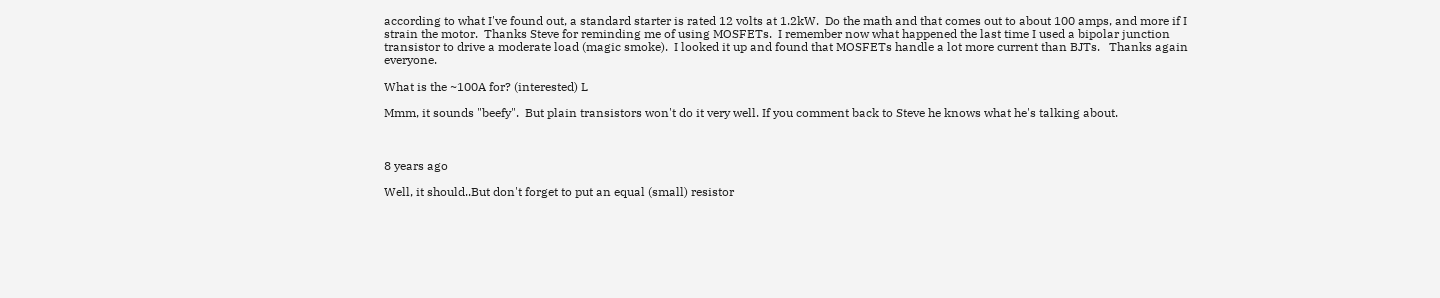according to what I've found out, a standard starter is rated 12 volts at 1.2kW.  Do the math and that comes out to about 100 amps, and more if I strain the motor.  Thanks Steve for reminding me of using MOSFETs.  I remember now what happened the last time I used a bipolar junction transistor to drive a moderate load (magic smoke).  I looked it up and found that MOSFETs handle a lot more current than BJTs.   Thanks again everyone.

What is the ~100A for? (interested) L

Mmm, it sounds "beefy".  But plain transistors won't do it very well. If you comment back to Steve he knows what he's talking about.



8 years ago

Well, it should..But don't forget to put an equal (small) resistor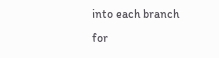into each branch for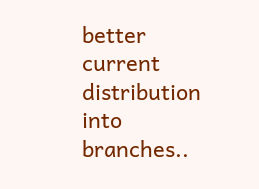better current distribution into branches..